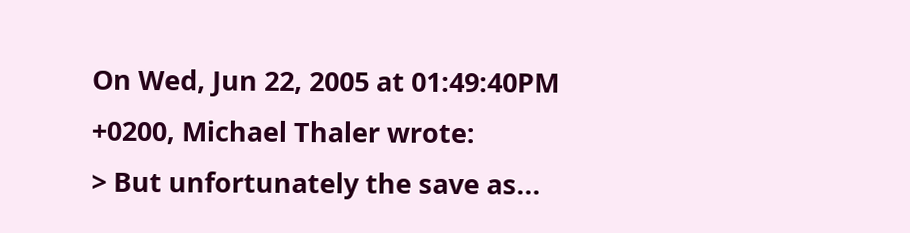On Wed, Jun 22, 2005 at 01:49:40PM +0200, Michael Thaler wrote:
> But unfortunately the save as...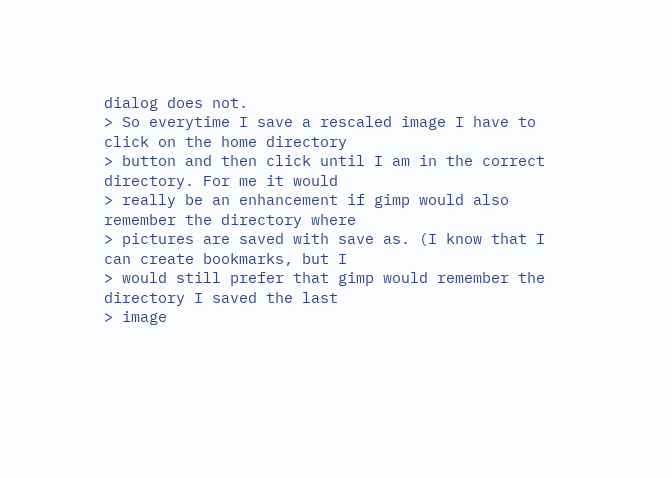dialog does not.
> So everytime I save a rescaled image I have to click on the home directory
> button and then click until I am in the correct directory. For me it would
> really be an enhancement if gimp would also remember the directory where
> pictures are saved with save as. (I know that I can create bookmarks, but I
> would still prefer that gimp would remember the directory I saved the last
> image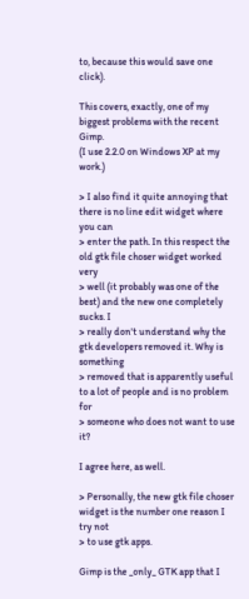to, because this would save one click).

This covers, exactly, one of my biggest problems with the recent Gimp.
(I use 2.2.0 on Windows XP at my work.)

> I also find it quite annoying that there is no line edit widget where you can
> enter the path. In this respect the old gtk file choser widget worked very
> well (it probably was one of the best) and the new one completely sucks. I
> really don't understand why the gtk developers removed it. Why is something
> removed that is apparently useful to a lot of people and is no problem for
> someone who does not want to use it?

I agree here, as well.

> Personally, the new gtk file choser widget is the number one reason I try not
> to use gtk apps.

Gimp is the _only_ GTK app that I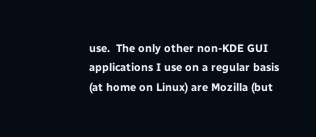use.  The only other non-KDE GUI
applications I use on a regular basis (at home on Linux) are Mozilla (but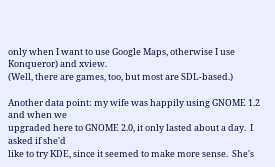only when I want to use Google Maps, otherwise I use Konqueror) and xview.
(Well, there are games, too, but most are SDL-based.)

Another data point: my wife was happily using GNOME 1.2 and when we
upgraded here to GNOME 2.0, it only lasted about a day.  I asked if she'd
like to try KDE, since it seemed to make more sense.  She's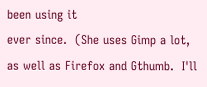been using it
ever since.  (She uses Gimp a lot, as well as Firefox and Gthumb.  I'll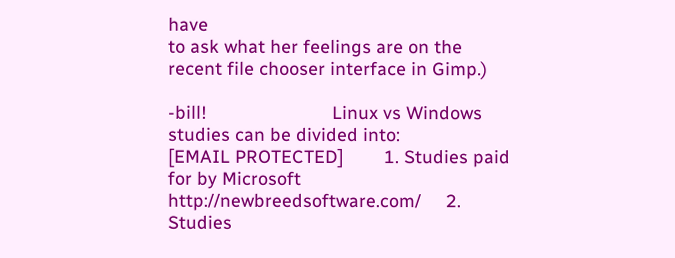have
to ask what her feelings are on the recent file chooser interface in Gimp.)

-bill!                         Linux vs Windows studies can be divided into:
[EMAIL PROTECTED]        1. Studies paid for by Microsoft
http://newbreedsoftware.com/     2. Studies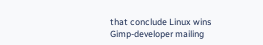that conclude Linux wins
Gimp-developer mailing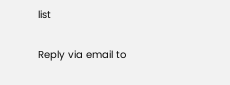list

Reply via email to